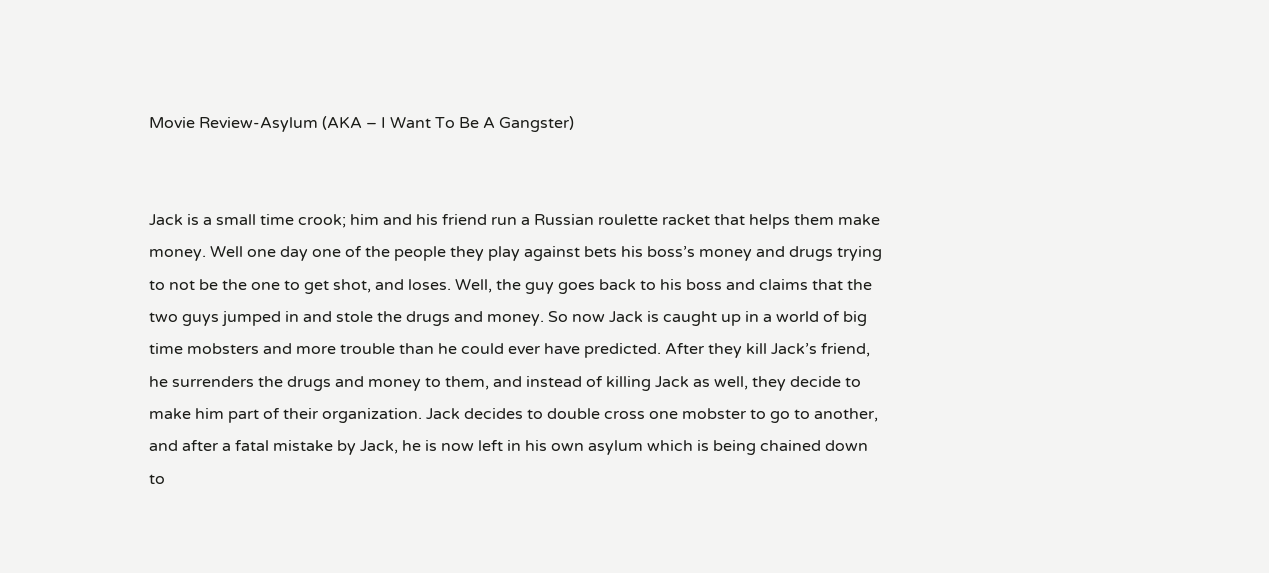Movie Review-Asylum (AKA – I Want To Be A Gangster)


Jack is a small time crook; him and his friend run a Russian roulette racket that helps them make money. Well one day one of the people they play against bets his boss’s money and drugs trying to not be the one to get shot, and loses. Well, the guy goes back to his boss and claims that the two guys jumped in and stole the drugs and money. So now Jack is caught up in a world of big time mobsters and more trouble than he could ever have predicted. After they kill Jack’s friend, he surrenders the drugs and money to them, and instead of killing Jack as well, they decide to make him part of their organization. Jack decides to double cross one mobster to go to another, and after a fatal mistake by Jack, he is now left in his own asylum which is being chained down to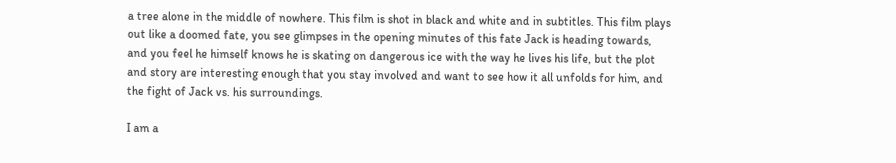a tree alone in the middle of nowhere. This film is shot in black and white and in subtitles. This film plays out like a doomed fate, you see glimpses in the opening minutes of this fate Jack is heading towards, and you feel he himself knows he is skating on dangerous ice with the way he lives his life, but the plot and story are interesting enough that you stay involved and want to see how it all unfolds for him, and the fight of Jack vs. his surroundings.

I am a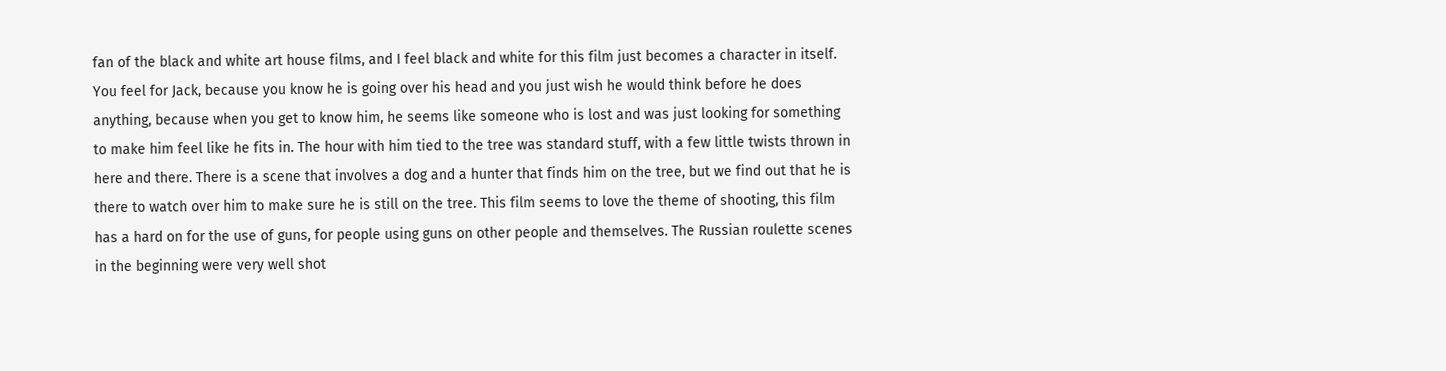fan of the black and white art house films, and I feel black and white for this film just becomes a character in itself. You feel for Jack, because you know he is going over his head and you just wish he would think before he does anything, because when you get to know him, he seems like someone who is lost and was just looking for something to make him feel like he fits in. The hour with him tied to the tree was standard stuff, with a few little twists thrown in here and there. There is a scene that involves a dog and a hunter that finds him on the tree, but we find out that he is there to watch over him to make sure he is still on the tree. This film seems to love the theme of shooting, this film has a hard on for the use of guns, for people using guns on other people and themselves. The Russian roulette scenes in the beginning were very well shot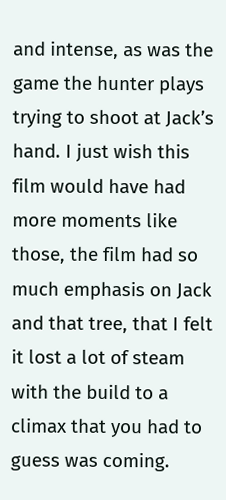and intense, as was the game the hunter plays trying to shoot at Jack’s hand. I just wish this film would have had more moments like those, the film had so much emphasis on Jack and that tree, that I felt it lost a lot of steam with the build to a climax that you had to guess was coming.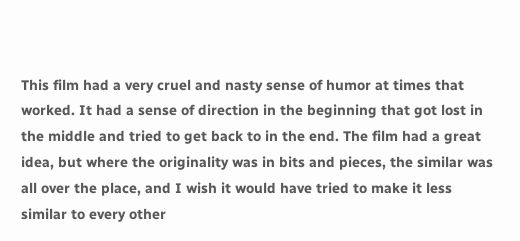This film had a very cruel and nasty sense of humor at times that worked. It had a sense of direction in the beginning that got lost in the middle and tried to get back to in the end. The film had a great idea, but where the originality was in bits and pieces, the similar was all over the place, and I wish it would have tried to make it less similar to every other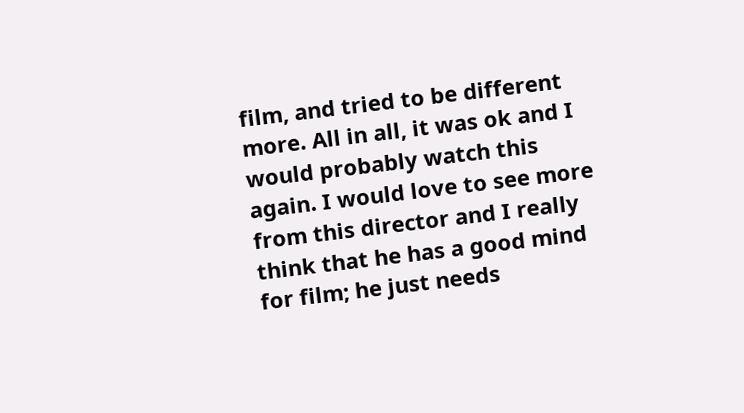film, and tried to be different more. All in all, it was ok and I would probably watch this again. I would love to see more from this director and I really think that he has a good mind for film; he just needs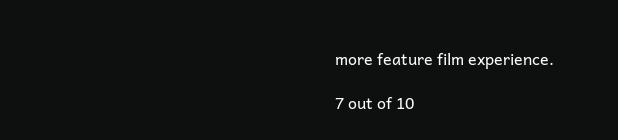more feature film experience.

7 out of 10